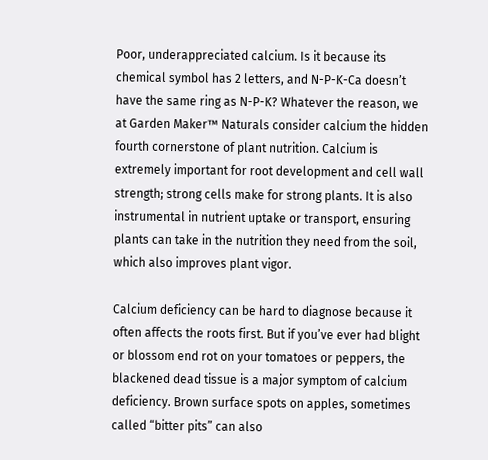Poor, underappreciated calcium. Is it because its chemical symbol has 2 letters, and N-P-K-Ca doesn’t have the same ring as N-P-K? Whatever the reason, we at Garden Maker™ Naturals consider calcium the hidden fourth cornerstone of plant nutrition. Calcium is extremely important for root development and cell wall strength; strong cells make for strong plants. It is also instrumental in nutrient uptake or transport, ensuring plants can take in the nutrition they need from the soil, which also improves plant vigor.

Calcium deficiency can be hard to diagnose because it often affects the roots first. But if you’ve ever had blight or blossom end rot on your tomatoes or peppers, the blackened dead tissue is a major symptom of calcium deficiency. Brown surface spots on apples, sometimes called “bitter pits” can also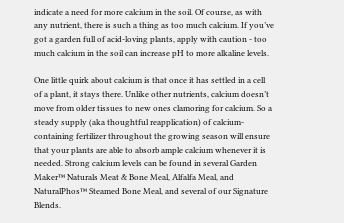indicate a need for more calcium in the soil. Of course, as with any nutrient, there is such a thing as too much calcium. If you’ve got a garden full of acid-loving plants, apply with caution - too much calcium in the soil can increase pH to more alkaline levels.

One little quirk about calcium is that once it has settled in a cell of a plant, it stays there. Unlike other nutrients, calcium doesn’t move from older tissues to new ones clamoring for calcium. So a steady supply (aka thoughtful reapplication) of calcium-containing fertilizer throughout the growing season will ensure that your plants are able to absorb ample calcium whenever it is needed. Strong calcium levels can be found in several Garden Maker™ Naturals Meat & Bone Meal, Alfalfa Meal, and NaturalPhos™ Steamed Bone Meal, and several of our Signature Blends.